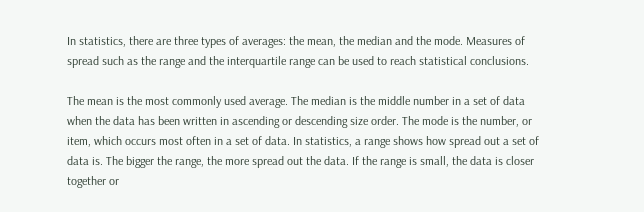In statistics, there are three types of averages: the mean, the median and the mode. Measures of spread such as the range and the interquartile range can be used to reach statistical conclusions.

The mean is the most commonly used average. The median is the middle number in a set of data when the data has been written in ascending or descending size order. The mode is the number, or item, which occurs most often in a set of data. In statistics, a range shows how spread out a set of data is. The bigger the range, the more spread out the data. If the range is small, the data is closer together or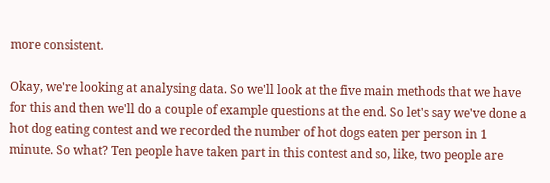more consistent.

Okay, we're looking at analysing data. So we'll look at the five main methods that we have for this and then we'll do a couple of example questions at the end. So let's say we've done a hot dog eating contest and we recorded the number of hot dogs eaten per person in 1 minute. So what? Ten people have taken part in this contest and so, like, two people are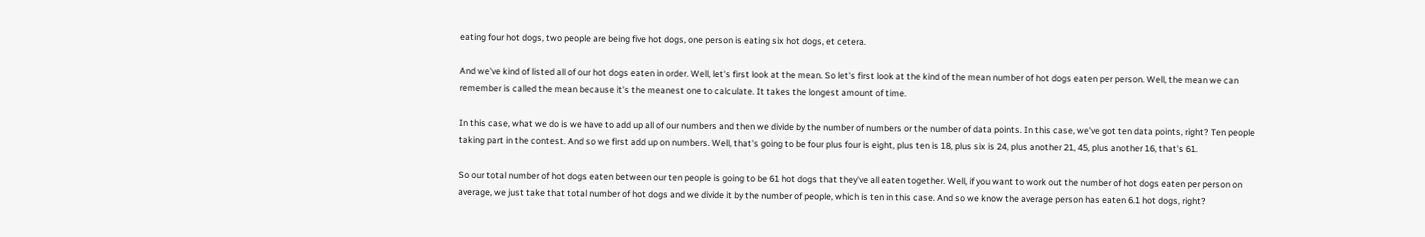eating four hot dogs, two people are being five hot dogs, one person is eating six hot dogs, et cetera.

And we've kind of listed all of our hot dogs eaten in order. Well, let's first look at the mean. So let's first look at the kind of the mean number of hot dogs eaten per person. Well, the mean we can remember is called the mean because it's the meanest one to calculate. It takes the longest amount of time.

In this case, what we do is we have to add up all of our numbers and then we divide by the number of numbers or the number of data points. In this case, we've got ten data points, right? Ten people taking part in the contest. And so we first add up on numbers. Well, that's going to be four plus four is eight, plus ten is 18, plus six is 24, plus another 21, 45, plus another 16, that's 61.

So our total number of hot dogs eaten between our ten people is going to be 61 hot dogs that they've all eaten together. Well, if you want to work out the number of hot dogs eaten per person on average, we just take that total number of hot dogs and we divide it by the number of people, which is ten in this case. And so we know the average person has eaten 6.1 hot dogs, right?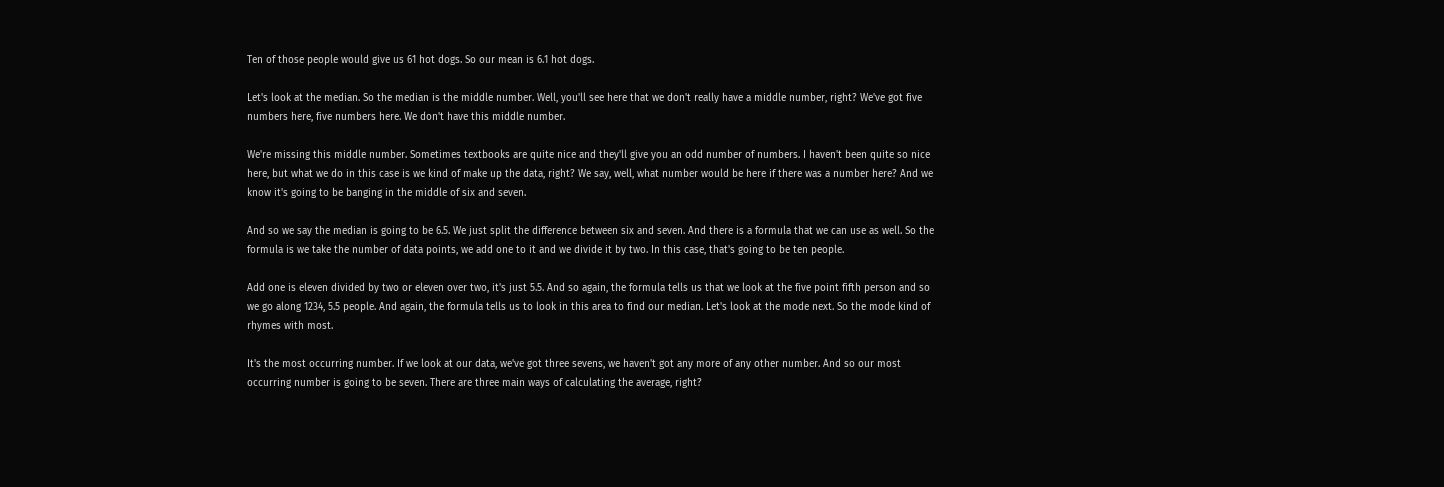Ten of those people would give us 61 hot dogs. So our mean is 6.1 hot dogs.

Let's look at the median. So the median is the middle number. Well, you'll see here that we don't really have a middle number, right? We've got five numbers here, five numbers here. We don't have this middle number.

We're missing this middle number. Sometimes textbooks are quite nice and they'll give you an odd number of numbers. I haven't been quite so nice here, but what we do in this case is we kind of make up the data, right? We say, well, what number would be here if there was a number here? And we know it's going to be banging in the middle of six and seven.

And so we say the median is going to be 6.5. We just split the difference between six and seven. And there is a formula that we can use as well. So the formula is we take the number of data points, we add one to it and we divide it by two. In this case, that's going to be ten people.

Add one is eleven divided by two or eleven over two, it's just 5.5. And so again, the formula tells us that we look at the five point fifth person and so we go along 1234, 5.5 people. And again, the formula tells us to look in this area to find our median. Let's look at the mode next. So the mode kind of rhymes with most.

It's the most occurring number. If we look at our data, we've got three sevens, we haven't got any more of any other number. And so our most occurring number is going to be seven. There are three main ways of calculating the average, right?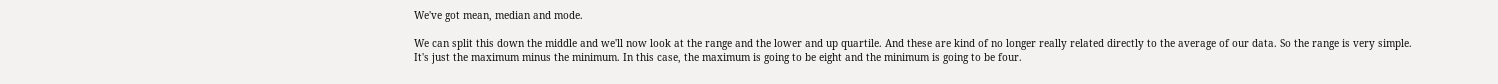We've got mean, median and mode.

We can split this down the middle and we'll now look at the range and the lower and up quartile. And these are kind of no longer really related directly to the average of our data. So the range is very simple. It's just the maximum minus the minimum. In this case, the maximum is going to be eight and the minimum is going to be four.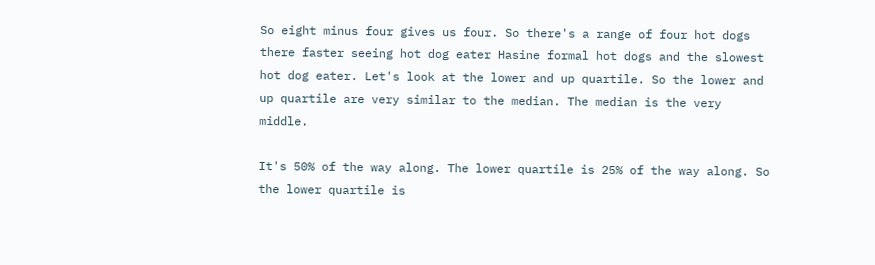So eight minus four gives us four. So there's a range of four hot dogs there faster seeing hot dog eater Hasine formal hot dogs and the slowest hot dog eater. Let's look at the lower and up quartile. So the lower and up quartile are very similar to the median. The median is the very middle.

It's 50% of the way along. The lower quartile is 25% of the way along. So the lower quartile is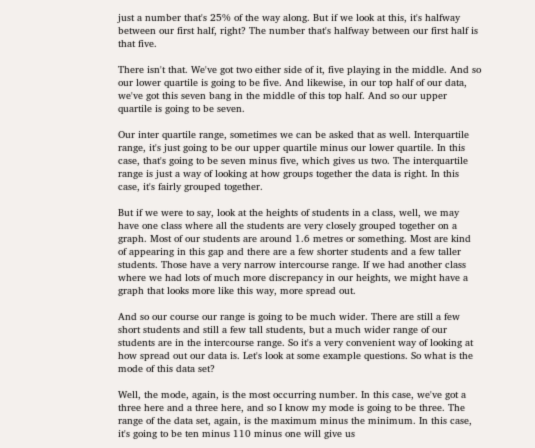just a number that's 25% of the way along. But if we look at this, it's halfway between our first half, right? The number that's halfway between our first half is that five.

There isn't that. We've got two either side of it, five playing in the middle. And so our lower quartile is going to be five. And likewise, in our top half of our data, we've got this seven bang in the middle of this top half. And so our upper quartile is going to be seven.

Our inter quartile range, sometimes we can be asked that as well. Interquartile range, it's just going to be our upper quartile minus our lower quartile. In this case, that's going to be seven minus five, which gives us two. The interquartile range is just a way of looking at how groups together the data is right. In this case, it's fairly grouped together.

But if we were to say, look at the heights of students in a class, well, we may have one class where all the students are very closely grouped together on a graph. Most of our students are around 1.6 metres or something. Most are kind of appearing in this gap and there are a few shorter students and a few taller students. Those have a very narrow intercourse range. If we had another class where we had lots of much more discrepancy in our heights, we might have a graph that looks more like this way, more spread out.

And so our course our range is going to be much wider. There are still a few short students and still a few tall students, but a much wider range of our students are in the intercourse range. So it's a very convenient way of looking at how spread out our data is. Let's look at some example questions. So what is the mode of this data set?

Well, the mode, again, is the most occurring number. In this case, we've got a three here and a three here, and so I know my mode is going to be three. The range of the data set, again, is the maximum minus the minimum. In this case, it's going to be ten minus 110 minus one will give us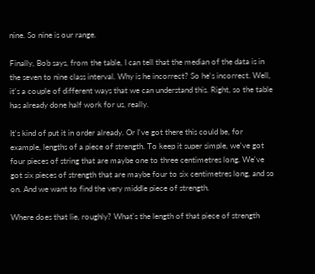nine. So nine is our range.

Finally, Bob says, from the table, I can tell that the median of the data is in the seven to nine class interval. Why is he incorrect? So he's incorrect. Well, it's a couple of different ways that we can understand this. Right, so the table has already done half work for us, really.

It's kind of put it in order already. Or I've got there this could be, for example, lengths of a piece of strength. To keep it super simple, we've got four pieces of string that are maybe one to three centimetres long. We've got six pieces of strength that are maybe four to six centimetres long, and so on. And we want to find the very middle piece of strength.

Where does that lie, roughly? What's the length of that piece of strength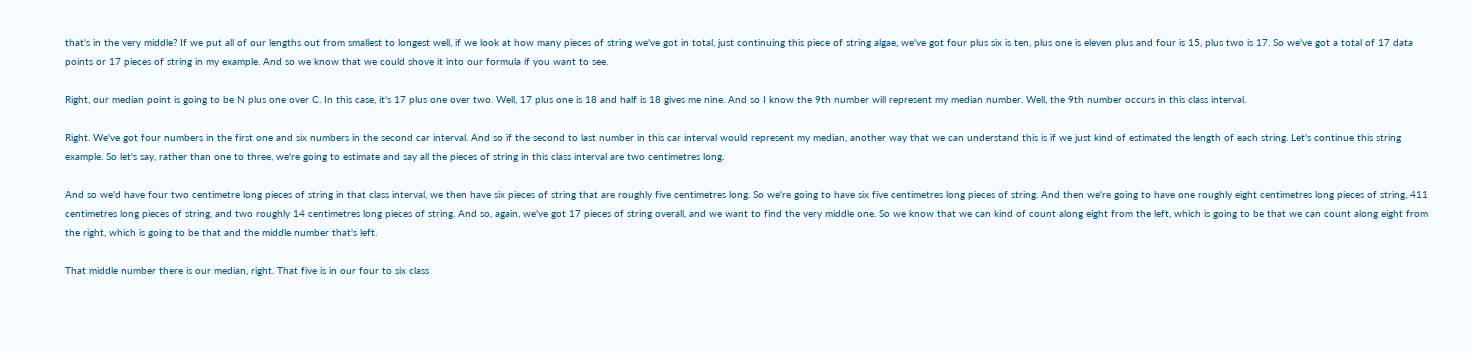that's in the very middle? If we put all of our lengths out from smallest to longest well, if we look at how many pieces of string we've got in total, just continuing this piece of string algae, we've got four plus six is ten, plus one is eleven plus and four is 15, plus two is 17. So we've got a total of 17 data points or 17 pieces of string in my example. And so we know that we could shove it into our formula if you want to see.

Right, our median point is going to be N plus one over C. In this case, it's 17 plus one over two. Well, 17 plus one is 18 and half is 18 gives me nine. And so I know the 9th number will represent my median number. Well, the 9th number occurs in this class interval.

Right. We've got four numbers in the first one and six numbers in the second car interval. And so if the second to last number in this car interval would represent my median, another way that we can understand this is if we just kind of estimated the length of each string. Let's continue this string example. So let's say, rather than one to three, we're going to estimate and say all the pieces of string in this class interval are two centimetres long.

And so we'd have four two centimetre long pieces of string in that class interval, we then have six pieces of string that are roughly five centimetres long. So we're going to have six five centimetres long pieces of string. And then we're going to have one roughly eight centimetres long pieces of string, 411 centimetres long pieces of string, and two roughly 14 centimetres long pieces of string. And so, again, we've got 17 pieces of string overall, and we want to find the very middle one. So we know that we can kind of count along eight from the left, which is going to be that we can count along eight from the right, which is going to be that and the middle number that's left.

That middle number there is our median, right. That five is in our four to six class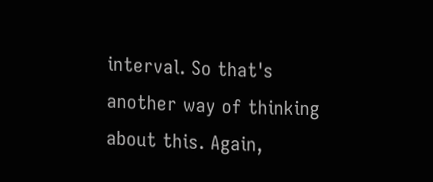interval. So that's another way of thinking about this. Again,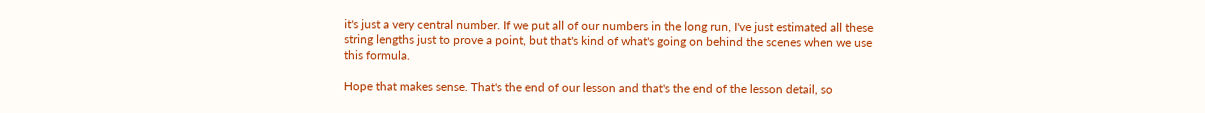it's just a very central number. If we put all of our numbers in the long run, I've just estimated all these string lengths just to prove a point, but that's kind of what's going on behind the scenes when we use this formula.

Hope that makes sense. That's the end of our lesson and that's the end of the lesson detail, so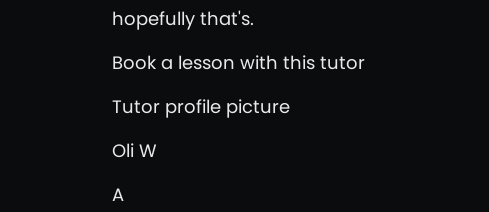hopefully that's.

Book a lesson with this tutor

Tutor profile picture

Oli W

A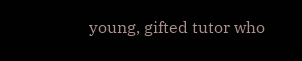young, gifted tutor who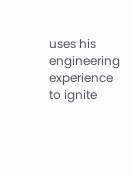uses his engineering experience to ignite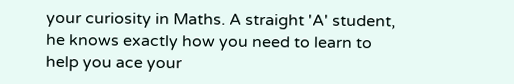your curiosity in Maths. A straight 'A' student, he knows exactly how you need to learn to help you ace your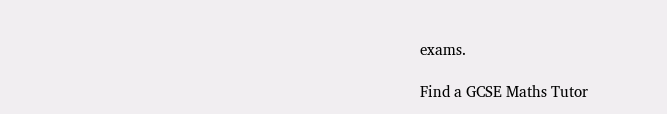exams.

Find a GCSE Maths Tutor